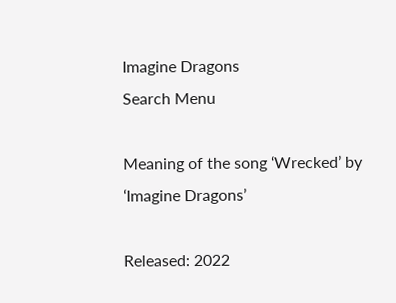Imagine Dragons
Search Menu

Meaning of the song ‘Wrecked’ by ‘Imagine Dragons’

Released: 2022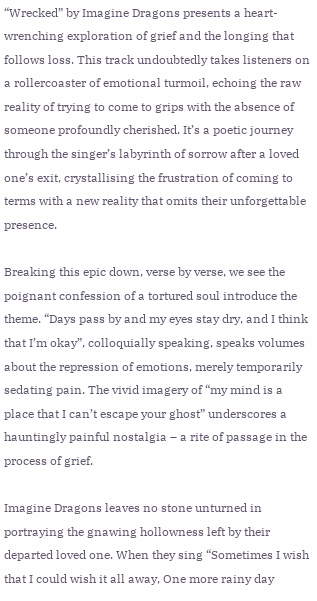“Wrecked” by Imagine Dragons presents a heart-wrenching exploration of grief and the longing that follows loss. This track undoubtedly takes listeners on a rollercoaster of emotional turmoil, echoing the raw reality of trying to come to grips with the absence of someone profoundly cherished. It’s a poetic journey through the singer’s labyrinth of sorrow after a loved one’s exit, crystallising the frustration of coming to terms with a new reality that omits their unforgettable presence.

Breaking this epic down, verse by verse, we see the poignant confession of a tortured soul introduce the theme. “Days pass by and my eyes stay dry, and I think that I’m okay”, colloquially speaking, speaks volumes about the repression of emotions, merely temporarily sedating pain. The vivid imagery of “my mind is a place that I can’t escape your ghost” underscores a hauntingly painful nostalgia – a rite of passage in the process of grief.

Imagine Dragons leaves no stone unturned in portraying the gnawing hollowness left by their departed loved one. When they sing “Sometimes I wish that I could wish it all away, One more rainy day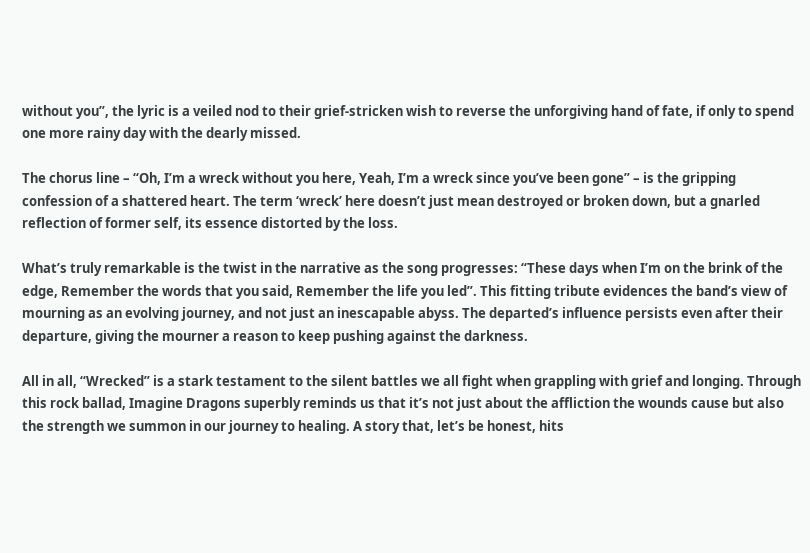without you”, the lyric is a veiled nod to their grief-stricken wish to reverse the unforgiving hand of fate, if only to spend one more rainy day with the dearly missed.

The chorus line – “Oh, I’m a wreck without you here, Yeah, I’m a wreck since you’ve been gone” – is the gripping confession of a shattered heart. The term ‘wreck’ here doesn’t just mean destroyed or broken down, but a gnarled reflection of former self, its essence distorted by the loss.

What’s truly remarkable is the twist in the narrative as the song progresses: “These days when I’m on the brink of the edge, Remember the words that you said, Remember the life you led”. This fitting tribute evidences the band’s view of mourning as an evolving journey, and not just an inescapable abyss. The departed’s influence persists even after their departure, giving the mourner a reason to keep pushing against the darkness.

All in all, “Wrecked” is a stark testament to the silent battles we all fight when grappling with grief and longing. Through this rock ballad, Imagine Dragons superbly reminds us that it’s not just about the affliction the wounds cause but also the strength we summon in our journey to healing. A story that, let’s be honest, hits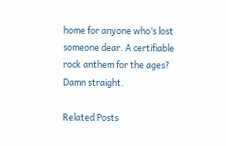home for anyone who’s lost someone dear. A certifiable rock anthem for the ages? Damn straight.

Related Posts